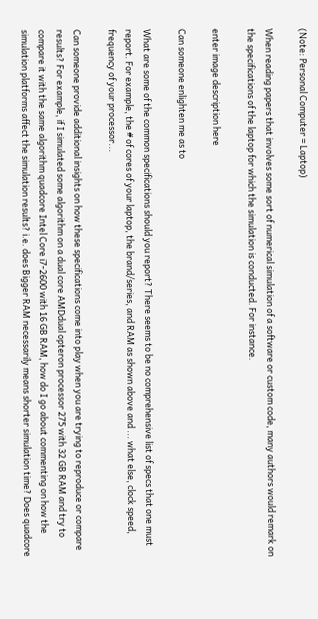(Note: Personal Computer = Laptop)

When reading papers that involves some sort of numerical simulation of a software or custom code, many authors would remark on the specifications of the laptop for which the simulation is conducted. For instance.

enter image description here

Can someone enlighten me as to

What are some of the common specifications should you report? There seems to be no comprehensive list of specs that one must report. For example, the # of cores of your laptop, the brand/series, and RAM as shown above and ... what else, clock speed, frequency of your processor...

Can someone provide additional insights on how these specifications come into play when you are trying to reproduce or compare results? For example, if I simulated some algorithm on a dual core AMDdual opteron processor 275 with 32 GB RAM and try to compare it with the same algorithm quadcore Intel Core i7-2600 with 16 GB RAM, how do I go about commenting on how the simulation platforms affect the simulation results? i.e. does Bigger RAM necessarily means shorter simulation time? Does quadcore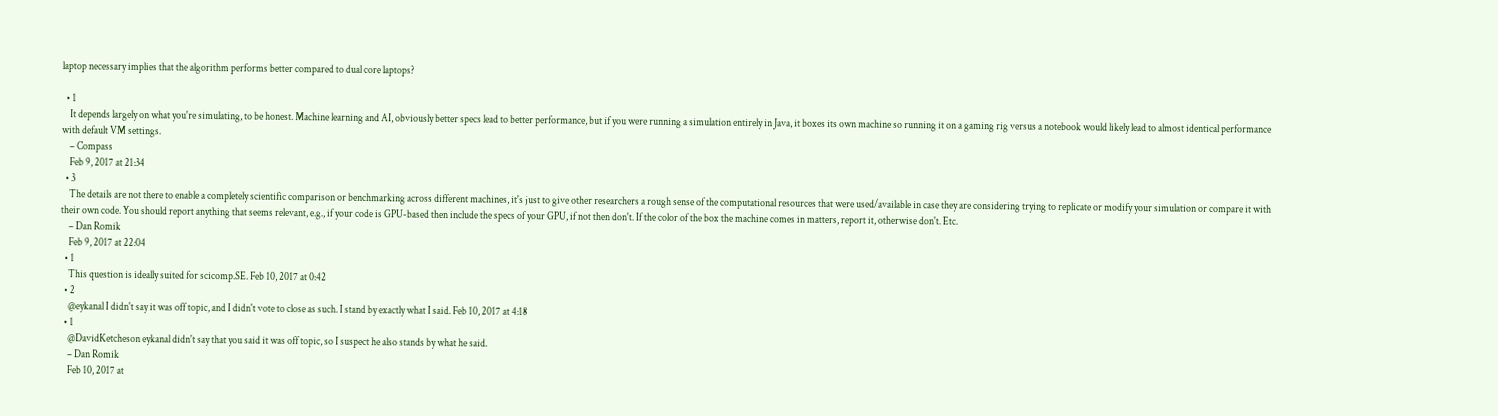laptop necessary implies that the algorithm performs better compared to dual core laptops?

  • 1
    It depends largely on what you're simulating, to be honest. Machine learning and AI, obviously better specs lead to better performance, but if you were running a simulation entirely in Java, it boxes its own machine so running it on a gaming rig versus a notebook would likely lead to almost identical performance with default VM settings.
    – Compass
    Feb 9, 2017 at 21:34
  • 3
    The details are not there to enable a completely scientific comparison or benchmarking across different machines, it's just to give other researchers a rough sense of the computational resources that were used/available in case they are considering trying to replicate or modify your simulation or compare it with their own code. You should report anything that seems relevant, e.g., if your code is GPU-based then include the specs of your GPU, if not then don't. If the color of the box the machine comes in matters, report it, otherwise don't. Etc.
    – Dan Romik
    Feb 9, 2017 at 22:04
  • 1
    This question is ideally suited for scicomp.SE. Feb 10, 2017 at 0:42
  • 2
    @eykanal I didn't say it was off topic, and I didn't vote to close as such. I stand by exactly what I said. Feb 10, 2017 at 4:18
  • 1
    @DavidKetcheson eykanal didn't say that you said it was off topic, so I suspect he also stands by what he said.
    – Dan Romik
    Feb 10, 2017 at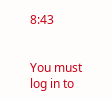8:43


You must log in to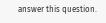answer this question.